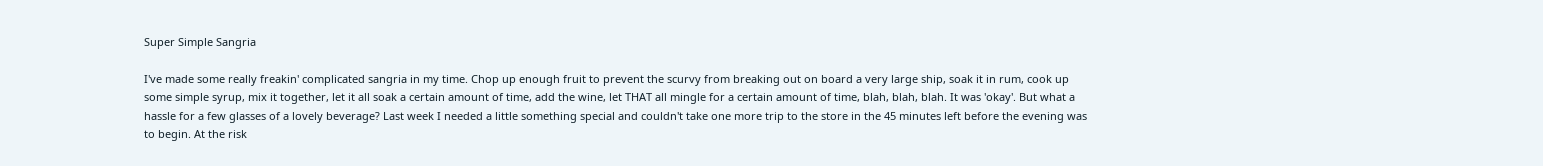Super Simple Sangria

I've made some really freakin' complicated sangria in my time. Chop up enough fruit to prevent the scurvy from breaking out on board a very large ship, soak it in rum, cook up some simple syrup, mix it together, let it all soak a certain amount of time, add the wine, let THAT all mingle for a certain amount of time, blah, blah, blah. It was 'okay'. But what a hassle for a few glasses of a lovely beverage? Last week I needed a little something special and couldn't take one more trip to the store in the 45 minutes left before the evening was to begin. At the risk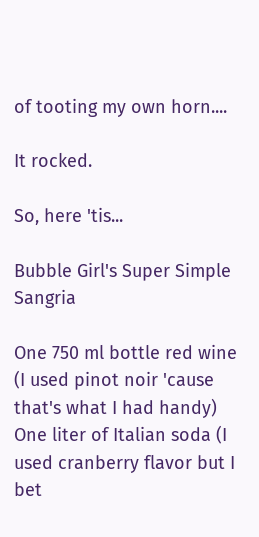of tooting my own horn....

It rocked.

So, here 'tis...

Bubble Girl's Super Simple Sangria

One 750 ml bottle red wine (I used pinot noir 'cause that's what I had handy)
One liter of Italian soda (I used cranberry flavor but I bet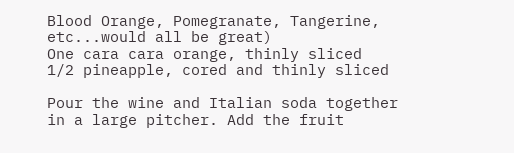Blood Orange, Pomegranate, Tangerine, etc...would all be great)
One cara cara orange, thinly sliced
1/2 pineapple, cored and thinly sliced

Pour the wine and Italian soda together in a large pitcher. Add the fruit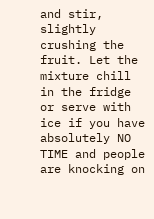and stir, slightly crushing the fruit. Let the mixture chill in the fridge or serve with ice if you have absolutely NO TIME and people are knocking on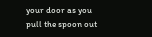your door as you pull the spoon out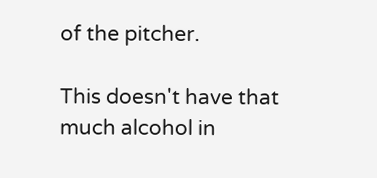of the pitcher.

This doesn't have that much alcohol in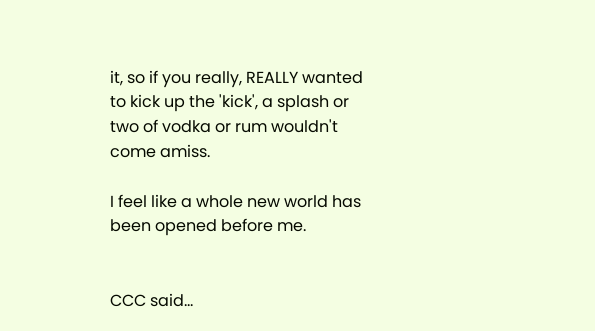it, so if you really, REALLY wanted to kick up the 'kick', a splash or two of vodka or rum wouldn't come amiss.

I feel like a whole new world has been opened before me.


CCC said...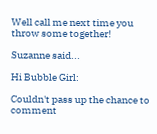Well call me next time you throw some together!

Suzanne said...

Hi Bubble Girl:

Couldn't pass up the chance to comment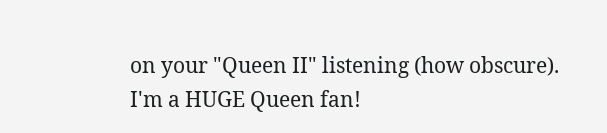on your "Queen II" listening (how obscure). I'm a HUGE Queen fan!